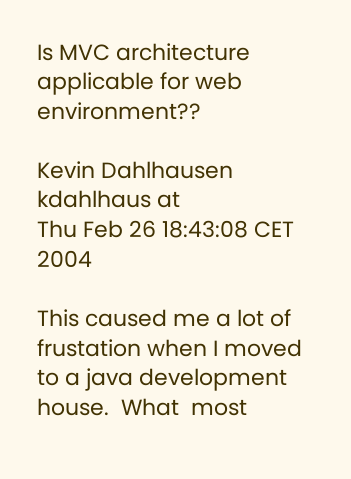Is MVC architecture applicable for web environment??

Kevin Dahlhausen kdahlhaus at
Thu Feb 26 18:43:08 CET 2004

This caused me a lot of frustation when I moved to a java development
house.  What  most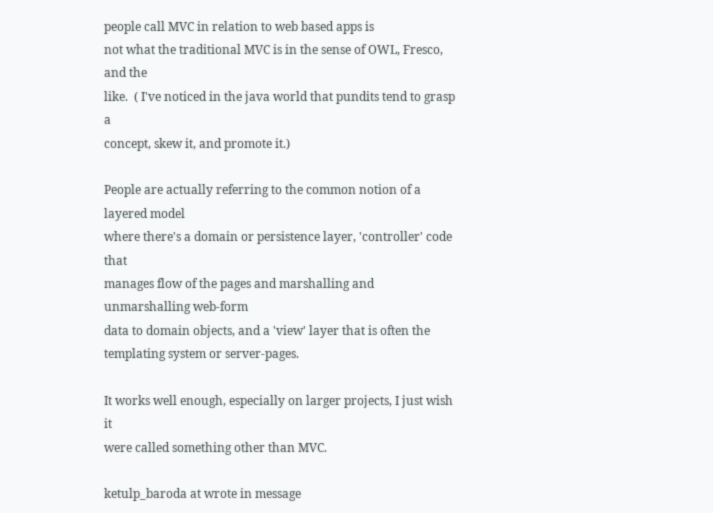people call MVC in relation to web based apps is
not what the traditional MVC is in the sense of OWL, Fresco, and the
like.  ( I've noticed in the java world that pundits tend to grasp a
concept, skew it, and promote it.)

People are actually referring to the common notion of a layered model
where there's a domain or persistence layer, 'controller' code that
manages flow of the pages and marshalling and unmarshalling web-form
data to domain objects, and a 'view' layer that is often the
templating system or server-pages.

It works well enough, especially on larger projects, I just wish it
were called something other than MVC.

ketulp_baroda at wrote in message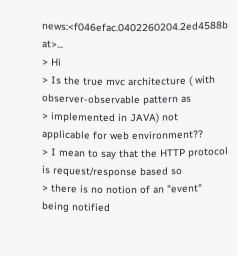news:<f046efac.0402260204.2ed4588b at>...
> Hi
> Is the true mvc architecture ( with observer-observable pattern as
> implemented in JAVA) not applicable for web environment??
> I mean to say that the HTTP protocol is request/response based so
> there is no notion of an "event" being notified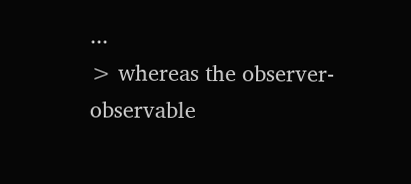...
> whereas the observer-observable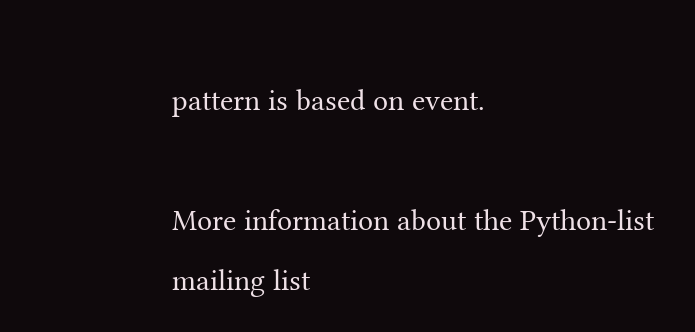pattern is based on event.

More information about the Python-list mailing list